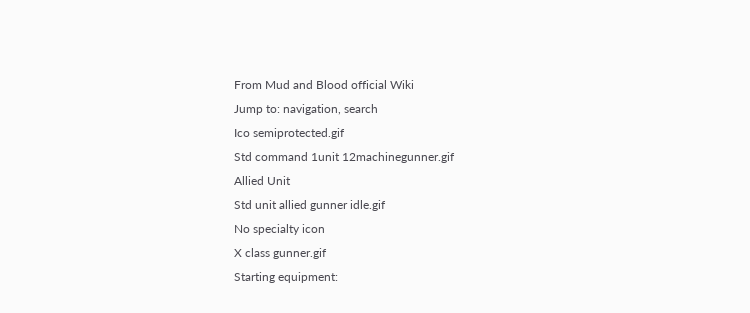From Mud and Blood official Wiki
Jump to: navigation, search
Ico semiprotected.gif
Std command 1unit 12machinegunner.gif
Allied Unit
Std unit allied gunner idle.gif
No specialty icon
X class gunner.gif
Starting equipment: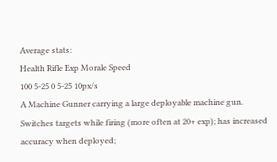Average stats:
Health Rifle Exp Morale Speed
100 5-25 0 5-25 10px/s
A Machine Gunner carrying a large deployable machine gun. Switches targets while firing (more often at 20+ exp); has increased accuracy when deployed;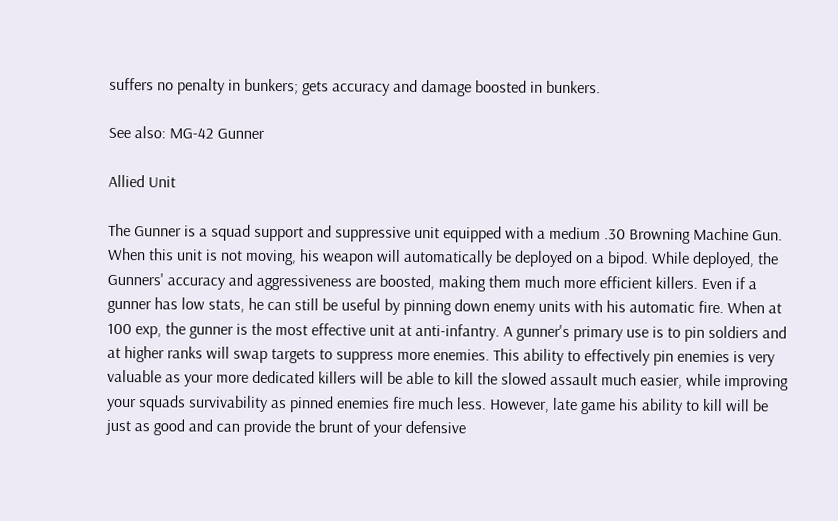suffers no penalty in bunkers; gets accuracy and damage boosted in bunkers.

See also: MG-42 Gunner

Allied Unit

The Gunner is a squad support and suppressive unit equipped with a medium .30 Browning Machine Gun. When this unit is not moving, his weapon will automatically be deployed on a bipod. While deployed, the Gunners' accuracy and aggressiveness are boosted, making them much more efficient killers. Even if a gunner has low stats, he can still be useful by pinning down enemy units with his automatic fire. When at 100 exp, the gunner is the most effective unit at anti-infantry. A gunner's primary use is to pin soldiers and at higher ranks will swap targets to suppress more enemies. This ability to effectively pin enemies is very valuable as your more dedicated killers will be able to kill the slowed assault much easier, while improving your squads survivability as pinned enemies fire much less. However, late game his ability to kill will be just as good and can provide the brunt of your defensive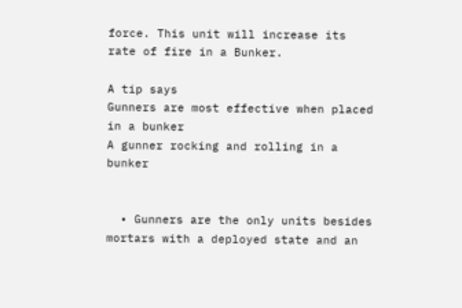force. This unit will increase its rate of fire in a Bunker.

A tip says
Gunners are most effective when placed in a bunker
A gunner rocking and rolling in a bunker


  • Gunners are the only units besides mortars with a deployed state and an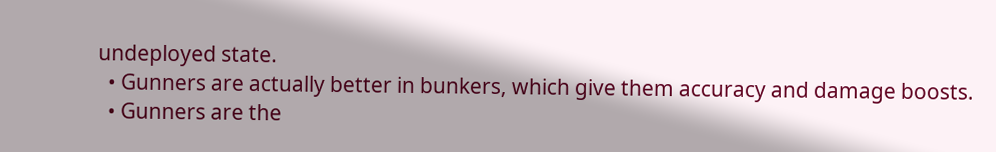undeployed state.
  • Gunners are actually better in bunkers, which give them accuracy and damage boosts.
  • Gunners are the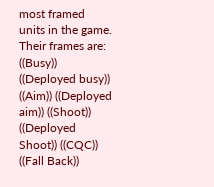most framed units in the game. Their frames are: ((Busy)) ((Deployed busy)) ((Aim)) ((Deployed aim)) ((Shoot)) ((Deployed Shoot)) ((CQC)) ((Fall Back))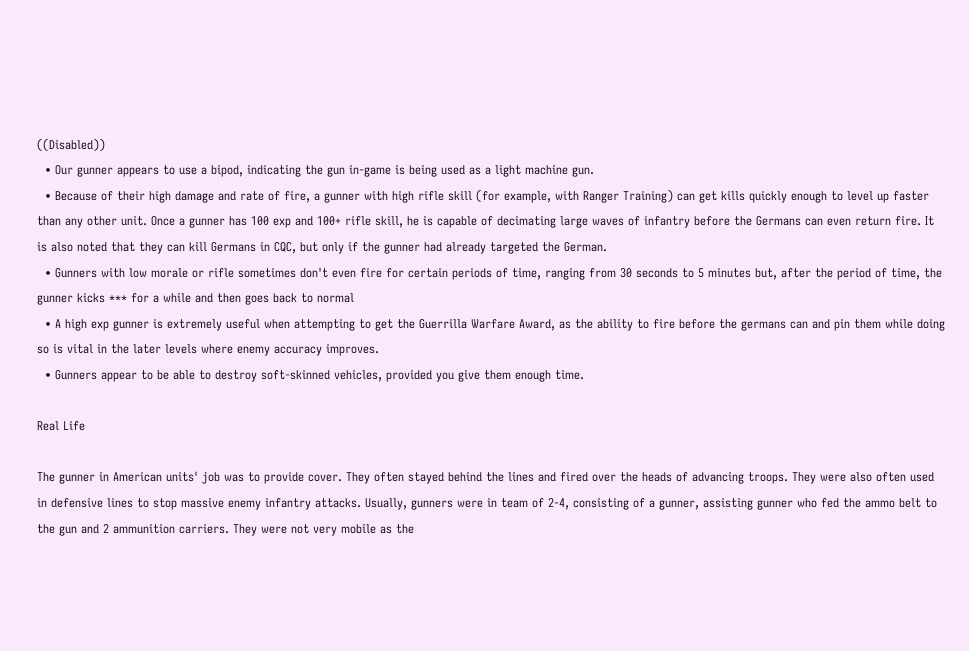((Disabled))
  • Our gunner appears to use a bipod, indicating the gun in-game is being used as a light machine gun.
  • Because of their high damage and rate of fire, a gunner with high rifle skill (for example, with Ranger Training) can get kills quickly enough to level up faster than any other unit. Once a gunner has 100 exp and 100+ rifle skill, he is capable of decimating large waves of infantry before the Germans can even return fire. It is also noted that they can kill Germans in CQC, but only if the gunner had already targeted the German.
  • Gunners with low morale or rifle sometimes don't even fire for certain periods of time, ranging from 30 seconds to 5 minutes but, after the period of time, the gunner kicks *** for a while and then goes back to normal
  • A high exp gunner is extremely useful when attempting to get the Guerrilla Warfare Award, as the ability to fire before the germans can and pin them while doing so is vital in the later levels where enemy accuracy improves.
  • Gunners appear to be able to destroy soft-skinned vehicles, provided you give them enough time.

Real Life

The gunner in American units' job was to provide cover. They often stayed behind the lines and fired over the heads of advancing troops. They were also often used in defensive lines to stop massive enemy infantry attacks. Usually, gunners were in team of 2-4, consisting of a gunner, assisting gunner who fed the ammo belt to the gun and 2 ammunition carriers. They were not very mobile as the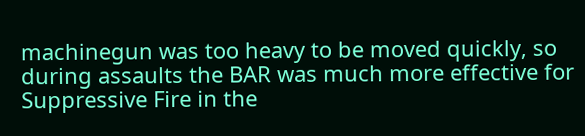machinegun was too heavy to be moved quickly, so during assaults the BAR was much more effective for Suppressive Fire in the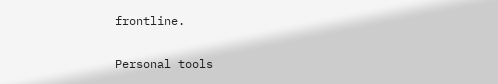frontline.

Personal tools